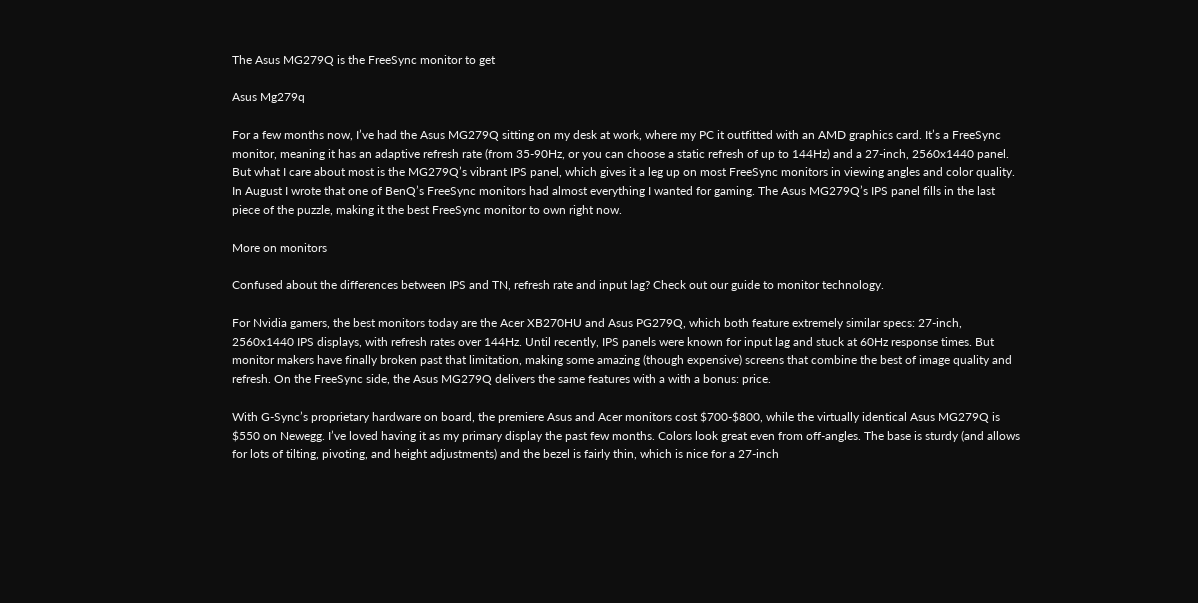The Asus MG279Q is the FreeSync monitor to get

Asus Mg279q

For a few months now, I’ve had the Asus MG279Q sitting on my desk at work, where my PC it outfitted with an AMD graphics card. It’s a FreeSync monitor, meaning it has an adaptive refresh rate (from 35-90Hz, or you can choose a static refresh of up to 144Hz) and a 27-inch, 2560x1440 panel. But what I care about most is the MG279Q’s vibrant IPS panel, which gives it a leg up on most FreeSync monitors in viewing angles and color quality. In August I wrote that one of BenQ’s FreeSync monitors had almost everything I wanted for gaming. The Asus MG279Q’s IPS panel fills in the last piece of the puzzle, making it the best FreeSync monitor to own right now.

More on monitors

Confused about the differences between IPS and TN, refresh rate and input lag? Check out our guide to monitor technology.

For Nvidia gamers, the best monitors today are the Acer XB270HU and Asus PG279Q, which both feature extremely similar specs: 27-inch, 2560x1440 IPS displays, with refresh rates over 144Hz. Until recently, IPS panels were known for input lag and stuck at 60Hz response times. But monitor makers have finally broken past that limitation, making some amazing (though expensive) screens that combine the best of image quality and refresh. On the FreeSync side, the Asus MG279Q delivers the same features with a with a bonus: price.

With G-Sync’s proprietary hardware on board, the premiere Asus and Acer monitors cost $700-$800, while the virtually identical Asus MG279Q is $550 on Newegg. I’ve loved having it as my primary display the past few months. Colors look great even from off-angles. The base is sturdy (and allows for lots of tilting, pivoting, and height adjustments) and the bezel is fairly thin, which is nice for a 27-inch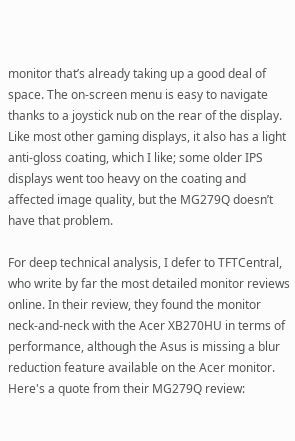monitor that’s already taking up a good deal of space. The on-screen menu is easy to navigate thanks to a joystick nub on the rear of the display. Like most other gaming displays, it also has a light anti-gloss coating, which I like; some older IPS displays went too heavy on the coating and affected image quality, but the MG279Q doesn’t have that problem.

For deep technical analysis, I defer to TFTCentral, who write by far the most detailed monitor reviews online. In their review, they found the monitor neck-and-neck with the Acer XB270HU in terms of performance, although the Asus is missing a blur reduction feature available on the Acer monitor. Here's a quote from their MG279Q review: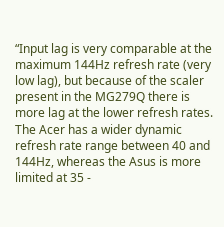“Input lag is very comparable at the maximum 144Hz refresh rate (very low lag), but because of the scaler present in the MG279Q there is more lag at the lower refresh rates. The Acer has a wider dynamic refresh rate range between 40 and 144Hz, whereas the Asus is more limited at 35 -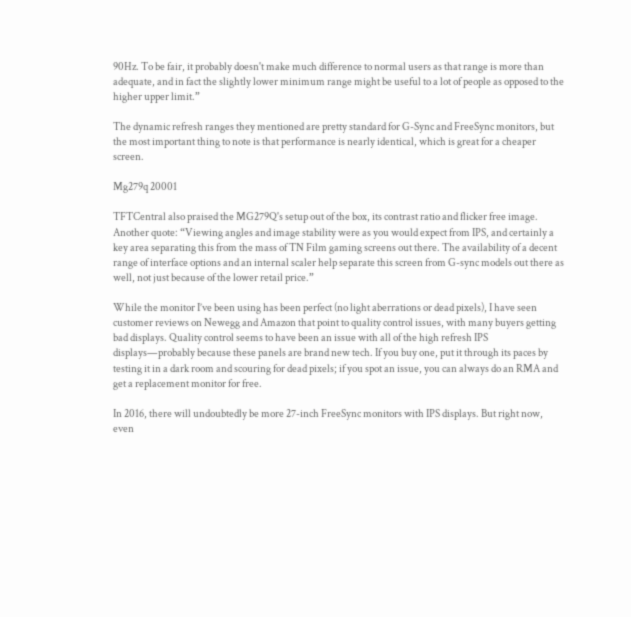90Hz. To be fair, it probably doesn't make much difference to normal users as that range is more than adequate, and in fact the slightly lower minimum range might be useful to a lot of people as opposed to the higher upper limit.”

The dynamic refresh ranges they mentioned are pretty standard for G-Sync and FreeSync monitors, but the most important thing to note is that performance is nearly identical, which is great for a cheaper screen.

Mg279q 20001

TFTCentral also praised the MG279Q's setup out of the box, its contrast ratio and flicker free image. Another quote: “Viewing angles and image stability were as you would expect from IPS, and certainly a key area separating this from the mass of TN Film gaming screens out there. The availability of a decent range of interface options and an internal scaler help separate this screen from G-sync models out there as well, not just because of the lower retail price.”

While the monitor I’ve been using has been perfect (no light aberrations or dead pixels), I have seen customer reviews on Newegg and Amazon that point to quality control issues, with many buyers getting bad displays. Quality control seems to have been an issue with all of the high refresh IPS displays—probably because these panels are brand new tech. If you buy one, put it through its paces by testing it in a dark room and scouring for dead pixels; if you spot an issue, you can always do an RMA and get a replacement monitor for free.

In 2016, there will undoubtedly be more 27-inch FreeSync monitors with IPS displays. But right now, even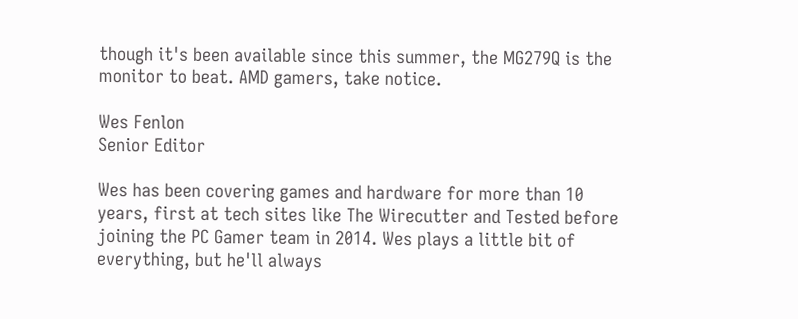though it's been available since this summer, the MG279Q is the monitor to beat. AMD gamers, take notice.

Wes Fenlon
Senior Editor

Wes has been covering games and hardware for more than 10 years, first at tech sites like The Wirecutter and Tested before joining the PC Gamer team in 2014. Wes plays a little bit of everything, but he'll always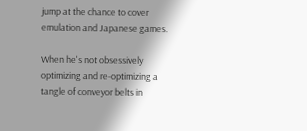jump at the chance to cover emulation and Japanese games.

When he's not obsessively optimizing and re-optimizing a tangle of conveyor belts in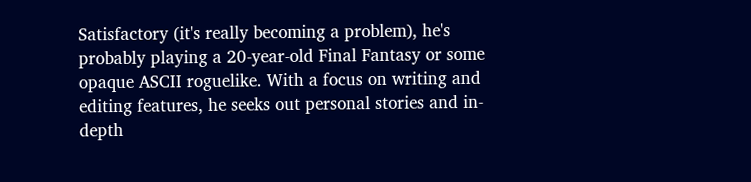Satisfactory (it's really becoming a problem), he's probably playing a 20-year-old Final Fantasy or some opaque ASCII roguelike. With a focus on writing and editing features, he seeks out personal stories and in-depth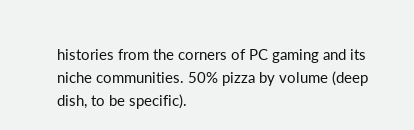histories from the corners of PC gaming and its niche communities. 50% pizza by volume (deep dish, to be specific).